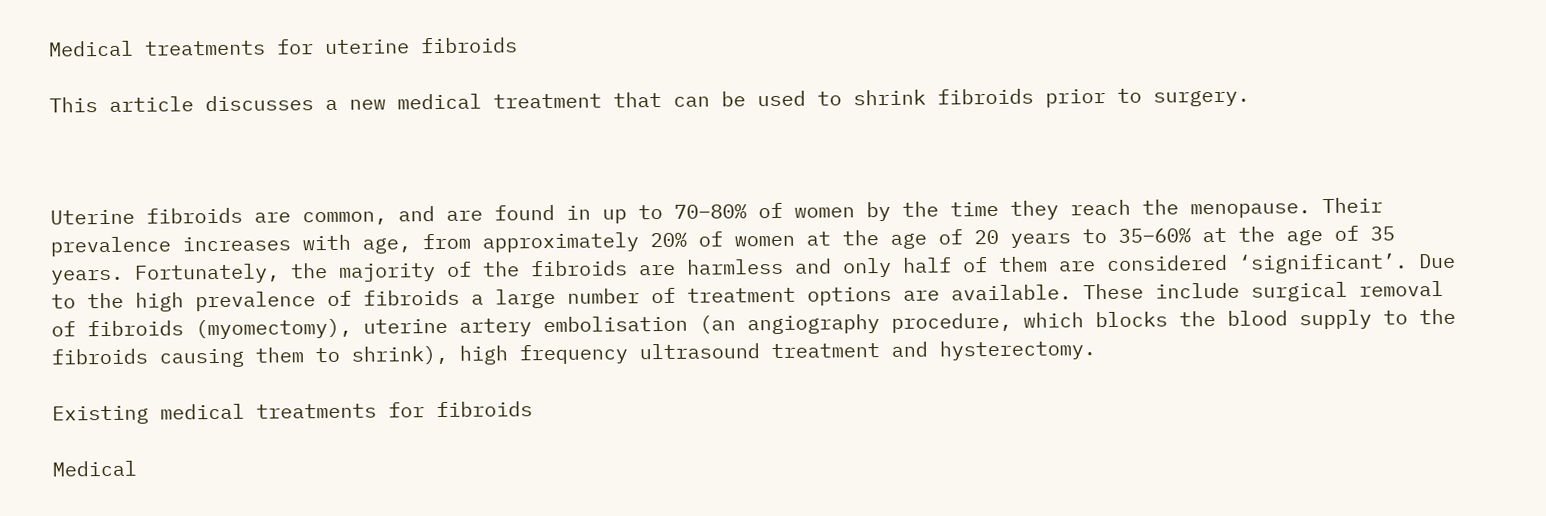Medical treatments for uterine fibroids

This article discusses a new medical treatment that can be used to shrink fibroids prior to surgery.



Uterine fibroids are common, and are found in up to 70–80% of women by the time they reach the menopause. Their prevalence increases with age, from approximately 20% of women at the age of 20 years to 35–60% at the age of 35 years. Fortunately, the majority of the fibroids are harmless and only half of them are considered ‘significant’. Due to the high prevalence of fibroids a large number of treatment options are available. These include surgical removal of fibroids (myomectomy), uterine artery embolisation (an angiography procedure, which blocks the blood supply to the fibroids causing them to shrink), high frequency ultrasound treatment and hysterectomy.

Existing medical treatments for fibroids

Medical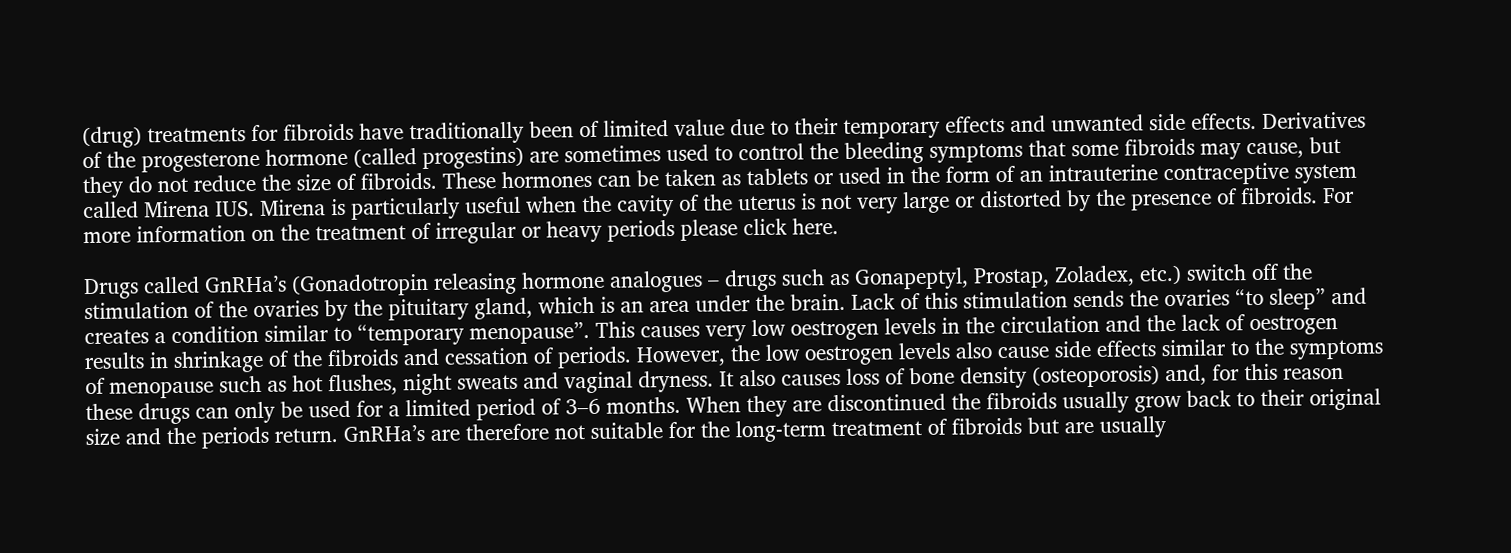(drug) treatments for fibroids have traditionally been of limited value due to their temporary effects and unwanted side effects. Derivatives of the progesterone hormone (called progestins) are sometimes used to control the bleeding symptoms that some fibroids may cause, but they do not reduce the size of fibroids. These hormones can be taken as tablets or used in the form of an intrauterine contraceptive system called Mirena IUS. Mirena is particularly useful when the cavity of the uterus is not very large or distorted by the presence of fibroids. For more information on the treatment of irregular or heavy periods please click here.

Drugs called GnRHa’s (Gonadotropin releasing hormone analogues – drugs such as Gonapeptyl, Prostap, Zoladex, etc.) switch off the stimulation of the ovaries by the pituitary gland, which is an area under the brain. Lack of this stimulation sends the ovaries “to sleep” and creates a condition similar to “temporary menopause”. This causes very low oestrogen levels in the circulation and the lack of oestrogen results in shrinkage of the fibroids and cessation of periods. However, the low oestrogen levels also cause side effects similar to the symptoms of menopause such as hot flushes, night sweats and vaginal dryness. It also causes loss of bone density (osteoporosis) and, for this reason these drugs can only be used for a limited period of 3–6 months. When they are discontinued the fibroids usually grow back to their original size and the periods return. GnRHa’s are therefore not suitable for the long-term treatment of fibroids but are usually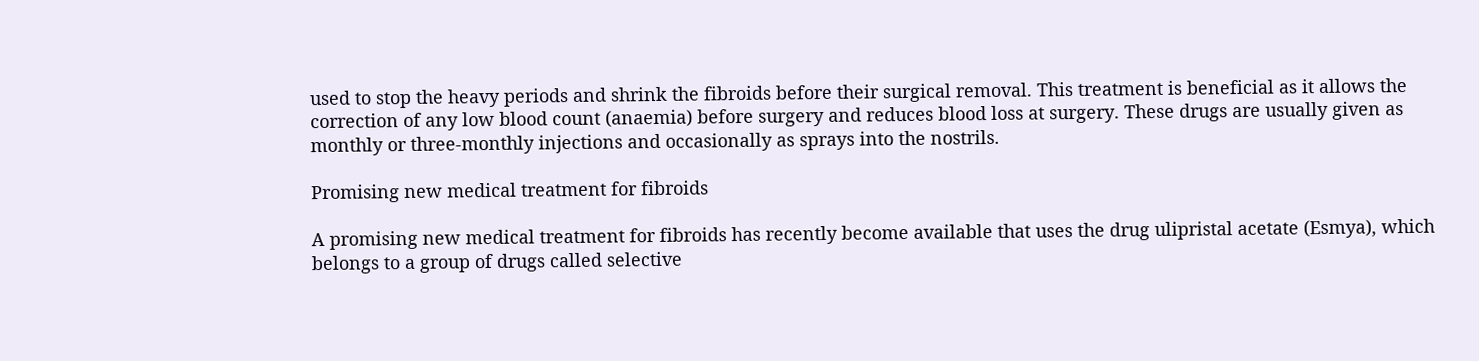used to stop the heavy periods and shrink the fibroids before their surgical removal. This treatment is beneficial as it allows the correction of any low blood count (anaemia) before surgery and reduces blood loss at surgery. These drugs are usually given as monthly or three-monthly injections and occasionally as sprays into the nostrils.

Promising new medical treatment for fibroids

A promising new medical treatment for fibroids has recently become available that uses the drug ulipristal acetate (Esmya), which belongs to a group of drugs called selective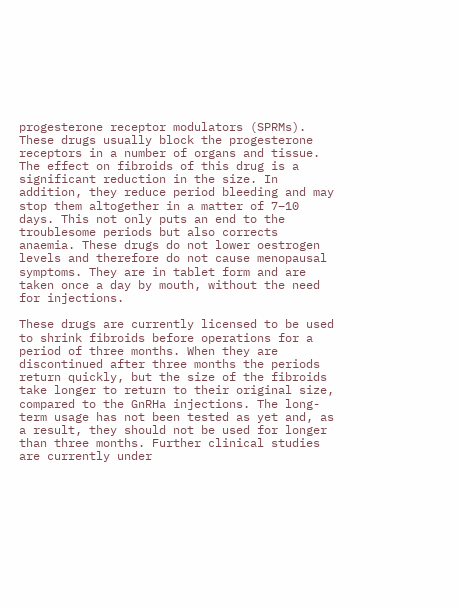progesterone receptor modulators (SPRMs). These drugs usually block the progesterone receptors in a number of organs and tissue. The effect on fibroids of this drug is a significant reduction in the size. In addition, they reduce period bleeding and may stop them altogether in a matter of 7–10 days. This not only puts an end to the troublesome periods but also corrects anaemia. These drugs do not lower oestrogen levels and therefore do not cause menopausal symptoms. They are in tablet form and are taken once a day by mouth, without the need for injections.

These drugs are currently licensed to be used to shrink fibroids before operations for a period of three months. When they are discontinued after three months the periods return quickly, but the size of the fibroids take longer to return to their original size, compared to the GnRHa injections. The long-term usage has not been tested as yet and, as a result, they should not be used for longer than three months. Further clinical studies are currently under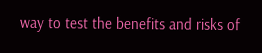way to test the benefits and risks of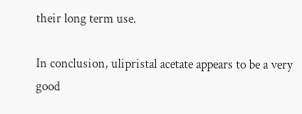their long term use.

In conclusion, ulipristal acetate appears to be a very good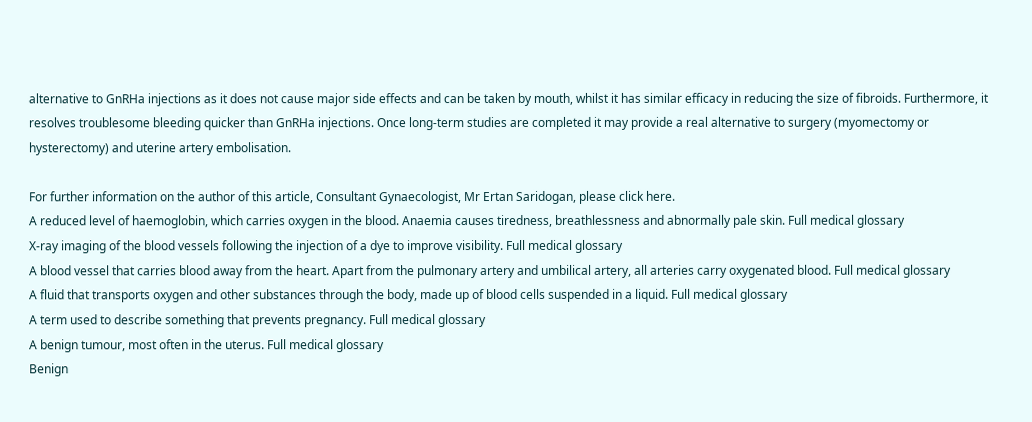alternative to GnRHa injections as it does not cause major side effects and can be taken by mouth, whilst it has similar efficacy in reducing the size of fibroids. Furthermore, it resolves troublesome bleeding quicker than GnRHa injections. Once long-term studies are completed it may provide a real alternative to surgery (myomectomy or hysterectomy) and uterine artery embolisation.

For further information on the author of this article, Consultant Gynaecologist, Mr Ertan Saridogan, please click here.
A reduced level of haemoglobin, which carries oxygen in the blood. Anaemia causes tiredness, breathlessness and abnormally pale skin. Full medical glossary
X-ray imaging of the blood vessels following the injection of a dye to improve visibility. Full medical glossary
A blood vessel that carries blood away from the heart. Apart from the pulmonary artery and umbilical artery, all arteries carry oxygenated blood. Full medical glossary
A fluid that transports oxygen and other substances through the body, made up of blood cells suspended in a liquid. Full medical glossary
A term used to describe something that prevents pregnancy. Full medical glossary
A benign tumour, most often in the uterus. Full medical glossary
Benign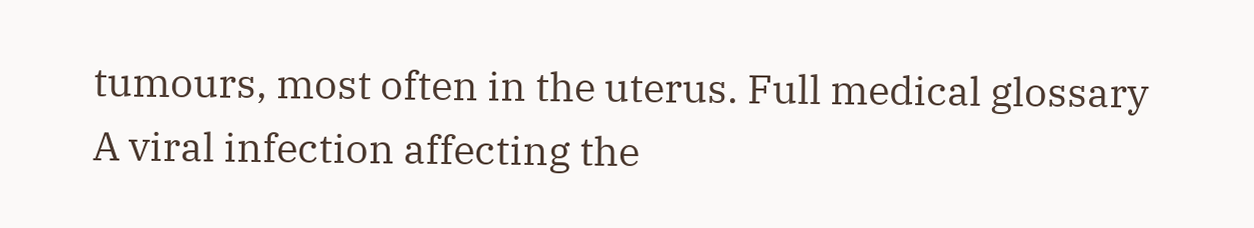tumours, most often in the uterus. Full medical glossary
A viral infection affecting the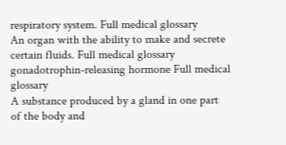respiratory system. Full medical glossary
An organ with the ability to make and secrete certain fluids. Full medical glossary
gonadotrophin-releasing hormone Full medical glossary
A substance produced by a gland in one part of the body and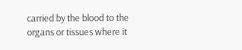carried by the blood to the organs or tissues where it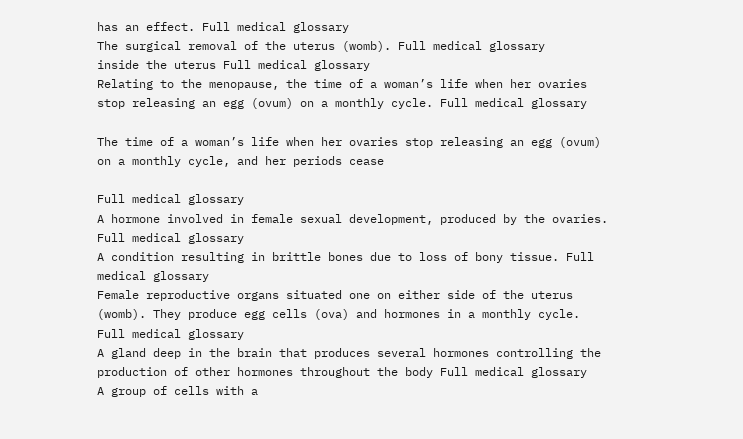has an effect. Full medical glossary
The surgical removal of the uterus (womb). Full medical glossary
inside the uterus Full medical glossary
Relating to the menopause, the time of a woman’s life when her ovaries stop releasing an egg (ovum) on a monthly cycle. Full medical glossary

The time of a woman’s life when her ovaries stop releasing an egg (ovum) on a monthly cycle, and her periods cease

Full medical glossary
A hormone involved in female sexual development, produced by the ovaries. Full medical glossary
A condition resulting in brittle bones due to loss of bony tissue. Full medical glossary
Female reproductive organs situated one on either side of the uterus (womb). They produce egg cells (ova) and hormones in a monthly cycle. Full medical glossary
A gland deep in the brain that produces several hormones controlling the production of other hormones throughout the body Full medical glossary
A group of cells with a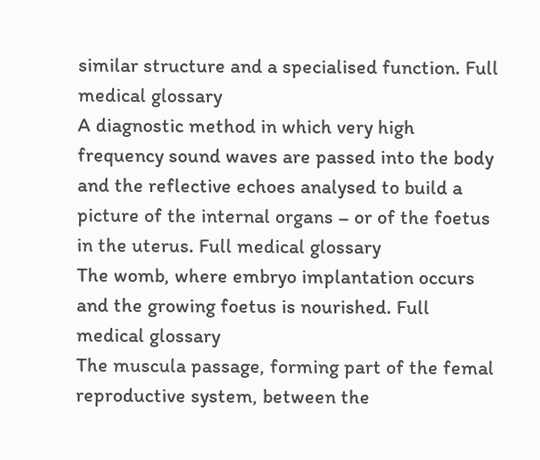similar structure and a specialised function. Full medical glossary
A diagnostic method in which very high frequency sound waves are passed into the body and the reflective echoes analysed to build a picture of the internal organs – or of the foetus in the uterus. Full medical glossary
The womb, where embryo implantation occurs and the growing foetus is nourished. Full medical glossary
The muscula passage, forming part of the femal reproductive system, between the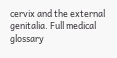cervix and the external genitalia. Full medical glossary